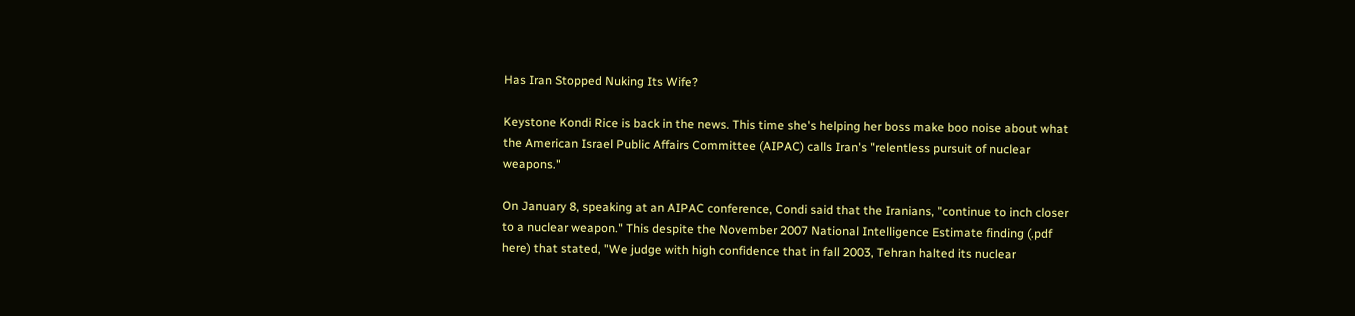Has Iran Stopped Nuking Its Wife?

Keystone Kondi Rice is back in the news. This time she's helping her boss make boo noise about what the American Israel Public Affairs Committee (AIPAC) calls Iran's "relentless pursuit of nuclear weapons."

On January 8, speaking at an AIPAC conference, Condi said that the Iranians, "continue to inch closer to a nuclear weapon." This despite the November 2007 National Intelligence Estimate finding (.pdf here) that stated, "We judge with high confidence that in fall 2003, Tehran halted its nuclear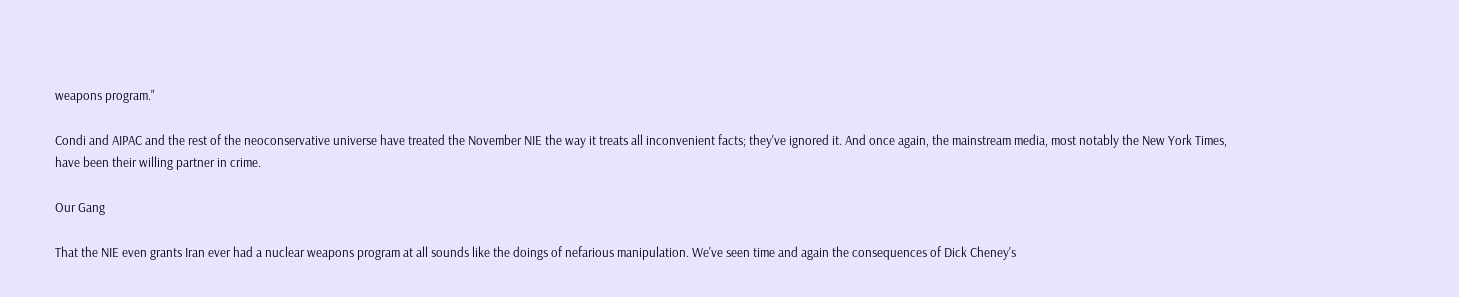weapons program."

Condi and AIPAC and the rest of the neoconservative universe have treated the November NIE the way it treats all inconvenient facts; they've ignored it. And once again, the mainstream media, most notably the New York Times, have been their willing partner in crime.

Our Gang

That the NIE even grants Iran ever had a nuclear weapons program at all sounds like the doings of nefarious manipulation. We've seen time and again the consequences of Dick Cheney's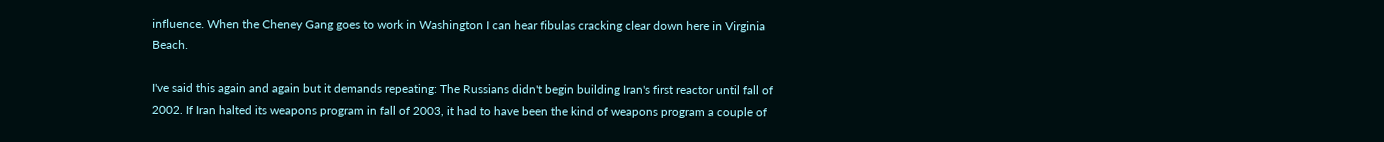influence. When the Cheney Gang goes to work in Washington I can hear fibulas cracking clear down here in Virginia Beach.

I've said this again and again but it demands repeating: The Russians didn't begin building Iran's first reactor until fall of 2002. If Iran halted its weapons program in fall of 2003, it had to have been the kind of weapons program a couple of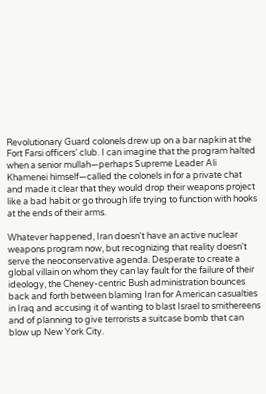Revolutionary Guard colonels drew up on a bar napkin at the Fort Farsi officers' club. I can imagine that the program halted when a senior mullah—perhaps Supreme Leader Ali Khamenei himself—called the colonels in for a private chat and made it clear that they would drop their weapons project like a bad habit or go through life trying to function with hooks at the ends of their arms.

Whatever happened, Iran doesn't have an active nuclear weapons program now, but recognizing that reality doesn't serve the neoconservative agenda. Desperate to create a global villain on whom they can lay fault for the failure of their ideology, the Cheney-centric Bush administration bounces back and forth between blaming Iran for American casualties in Iraq and accusing it of wanting to blast Israel to smithereens and of planning to give terrorists a suitcase bomb that can blow up New York City.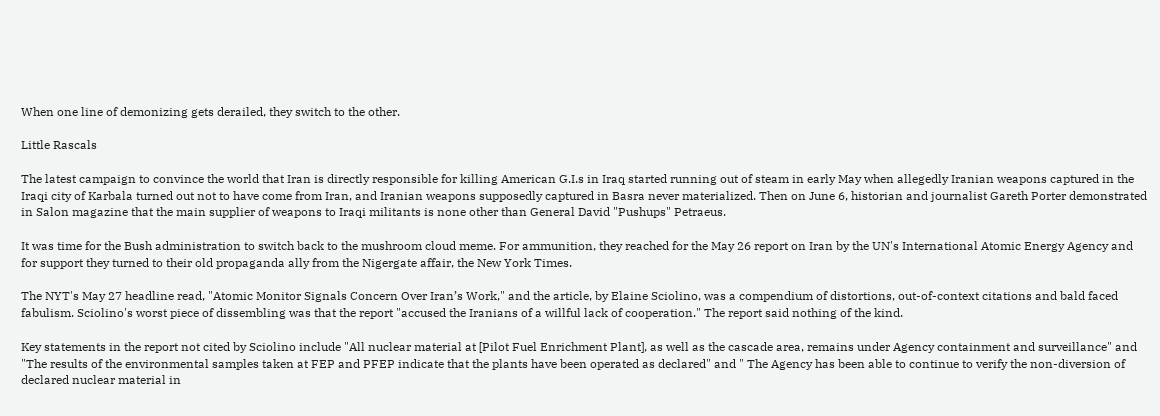When one line of demonizing gets derailed, they switch to the other.

Little Rascals

The latest campaign to convince the world that Iran is directly responsible for killing American G.I.s in Iraq started running out of steam in early May when allegedly Iranian weapons captured in the Iraqi city of Karbala turned out not to have come from Iran, and Iranian weapons supposedly captured in Basra never materialized. Then on June 6, historian and journalist Gareth Porter demonstrated in Salon magazine that the main supplier of weapons to Iraqi militants is none other than General David "Pushups" Petraeus.

It was time for the Bush administration to switch back to the mushroom cloud meme. For ammunition, they reached for the May 26 report on Iran by the UN's International Atomic Energy Agency and for support they turned to their old propaganda ally from the Nigergate affair, the New York Times.

The NYT's May 27 headline read, "Atomic Monitor Signals Concern Over Iran’s Work," and the article, by Elaine Sciolino, was a compendium of distortions, out-of-context citations and bald faced fabulism. Sciolino's worst piece of dissembling was that the report "accused the Iranians of a willful lack of cooperation." The report said nothing of the kind.

Key statements in the report not cited by Sciolino include "All nuclear material at [Pilot Fuel Enrichment Plant], as well as the cascade area, remains under Agency containment and surveillance" and "The results of the environmental samples taken at FEP and PFEP indicate that the plants have been operated as declared" and " The Agency has been able to continue to verify the non-diversion of declared nuclear material in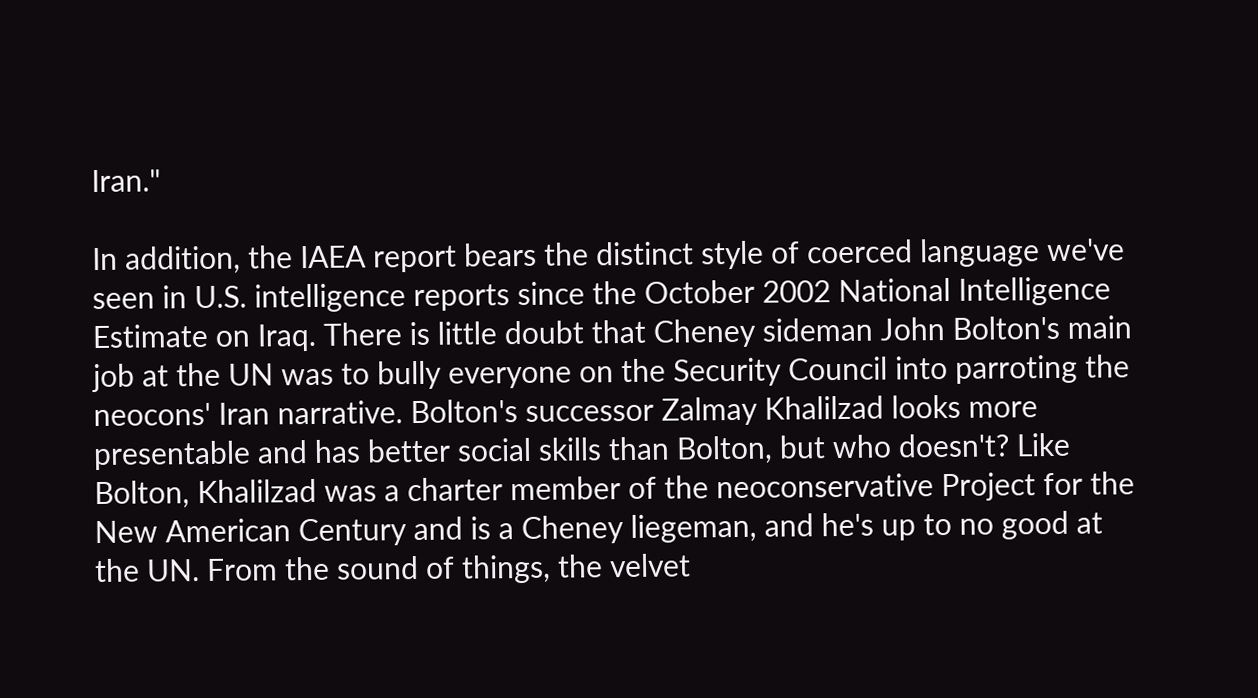Iran."

In addition, the IAEA report bears the distinct style of coerced language we've seen in U.S. intelligence reports since the October 2002 National Intelligence Estimate on Iraq. There is little doubt that Cheney sideman John Bolton's main job at the UN was to bully everyone on the Security Council into parroting the neocons' Iran narrative. Bolton's successor Zalmay Khalilzad looks more presentable and has better social skills than Bolton, but who doesn't? Like Bolton, Khalilzad was a charter member of the neoconservative Project for the New American Century and is a Cheney liegeman, and he's up to no good at the UN. From the sound of things, the velvet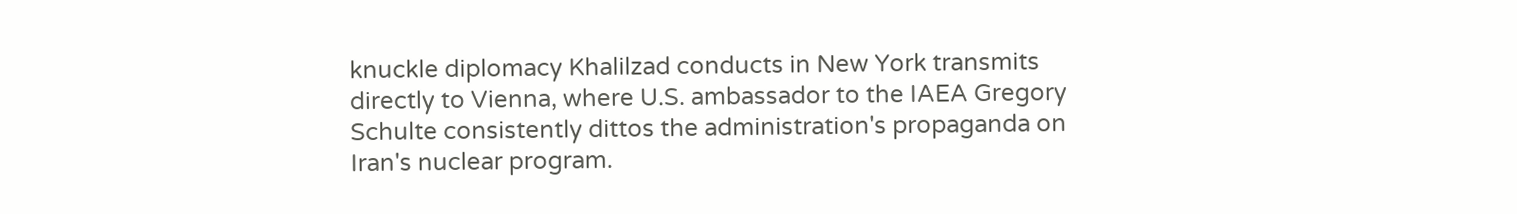knuckle diplomacy Khalilzad conducts in New York transmits directly to Vienna, where U.S. ambassador to the IAEA Gregory Schulte consistently dittos the administration's propaganda on Iran's nuclear program.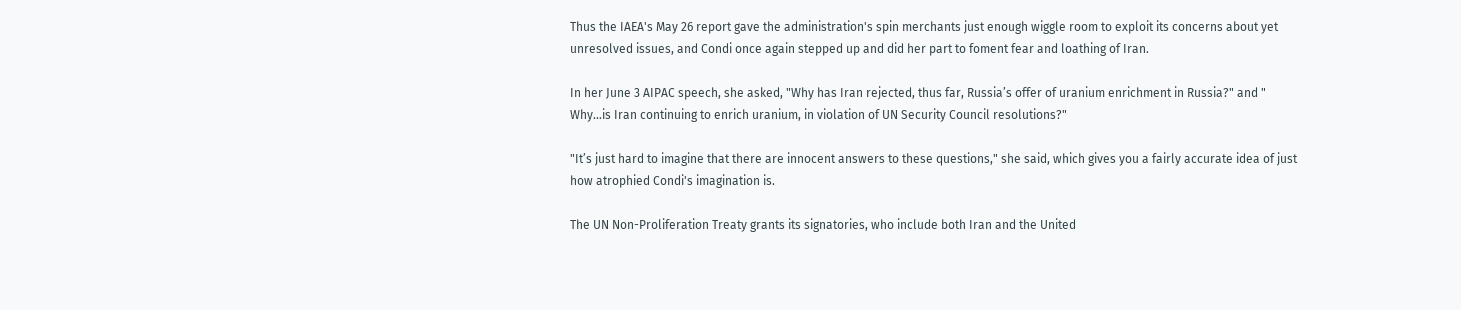Thus the IAEA's May 26 report gave the administration's spin merchants just enough wiggle room to exploit its concerns about yet unresolved issues, and Condi once again stepped up and did her part to foment fear and loathing of Iran.

In her June 3 AIPAC speech, she asked, "Why has Iran rejected, thus far, Russia’s offer of uranium enrichment in Russia?" and " Why…is Iran continuing to enrich uranium, in violation of UN Security Council resolutions?"

"It’s just hard to imagine that there are innocent answers to these questions," she said, which gives you a fairly accurate idea of just how atrophied Condi's imagination is.

The UN Non-Proliferation Treaty grants its signatories, who include both Iran and the United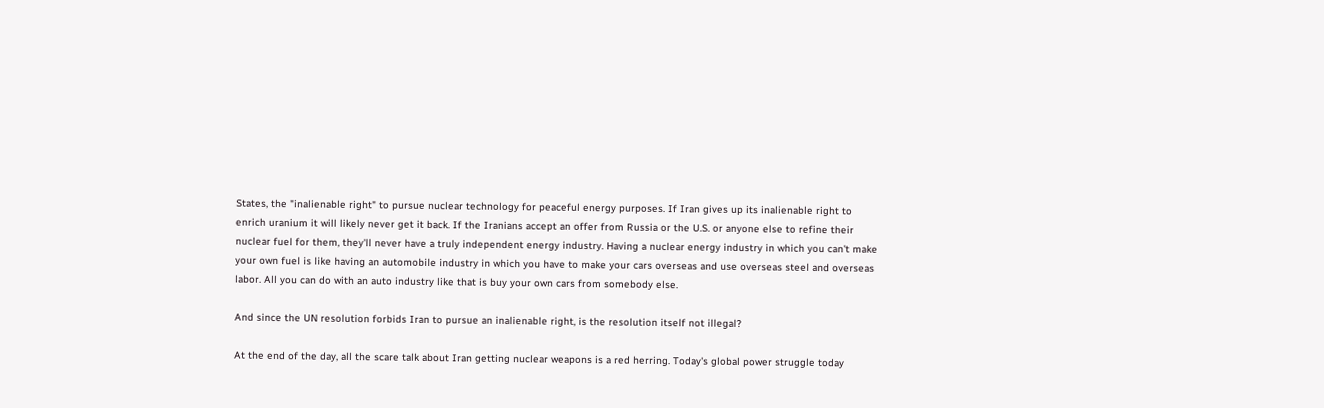States, the "inalienable right" to pursue nuclear technology for peaceful energy purposes. If Iran gives up its inalienable right to enrich uranium it will likely never get it back. If the Iranians accept an offer from Russia or the U.S. or anyone else to refine their nuclear fuel for them, they'll never have a truly independent energy industry. Having a nuclear energy industry in which you can't make your own fuel is like having an automobile industry in which you have to make your cars overseas and use overseas steel and overseas labor. All you can do with an auto industry like that is buy your own cars from somebody else.

And since the UN resolution forbids Iran to pursue an inalienable right, is the resolution itself not illegal?

At the end of the day, all the scare talk about Iran getting nuclear weapons is a red herring. Today's global power struggle today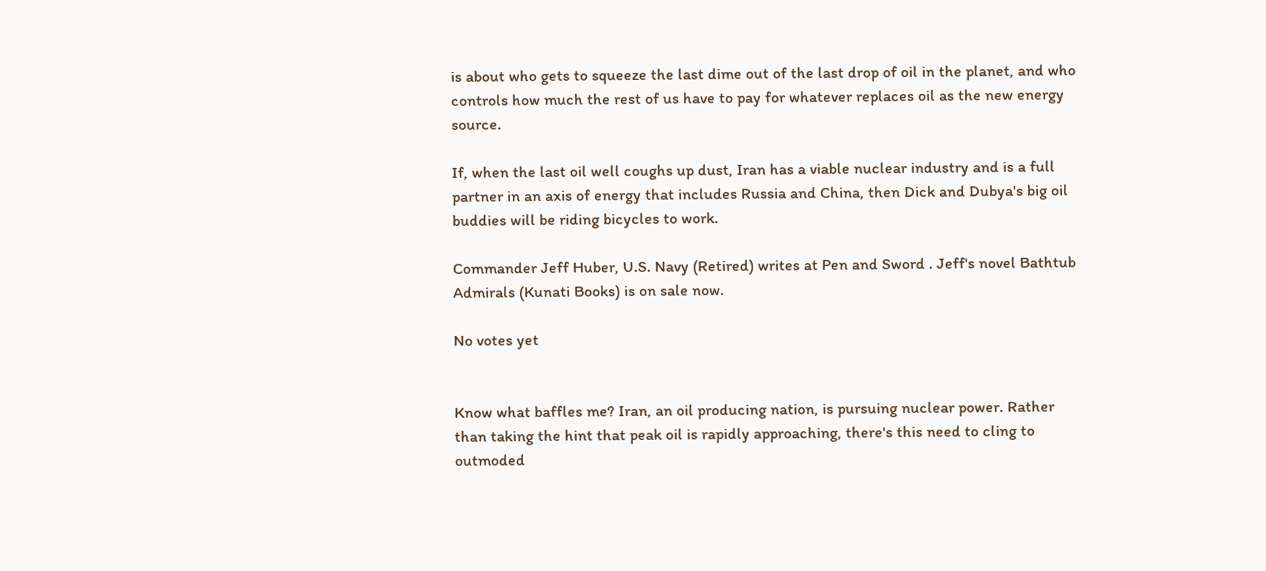is about who gets to squeeze the last dime out of the last drop of oil in the planet, and who controls how much the rest of us have to pay for whatever replaces oil as the new energy source.

If, when the last oil well coughs up dust, Iran has a viable nuclear industry and is a full partner in an axis of energy that includes Russia and China, then Dick and Dubya's big oil buddies will be riding bicycles to work.

Commander Jeff Huber, U.S. Navy (Retired) writes at Pen and Sword . Jeff's novel Bathtub Admirals (Kunati Books) is on sale now.

No votes yet


Know what baffles me? Iran, an oil producing nation, is pursuing nuclear power. Rather than taking the hint that peak oil is rapidly approaching, there's this need to cling to outmoded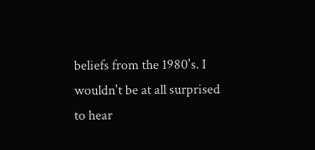beliefs from the 1980's. I wouldn't be at all surprised to hear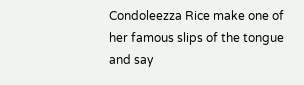Condoleezza Rice make one of her famous slips of the tongue and say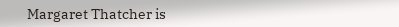Margaret Thatcher is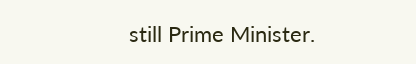still Prime Minister.